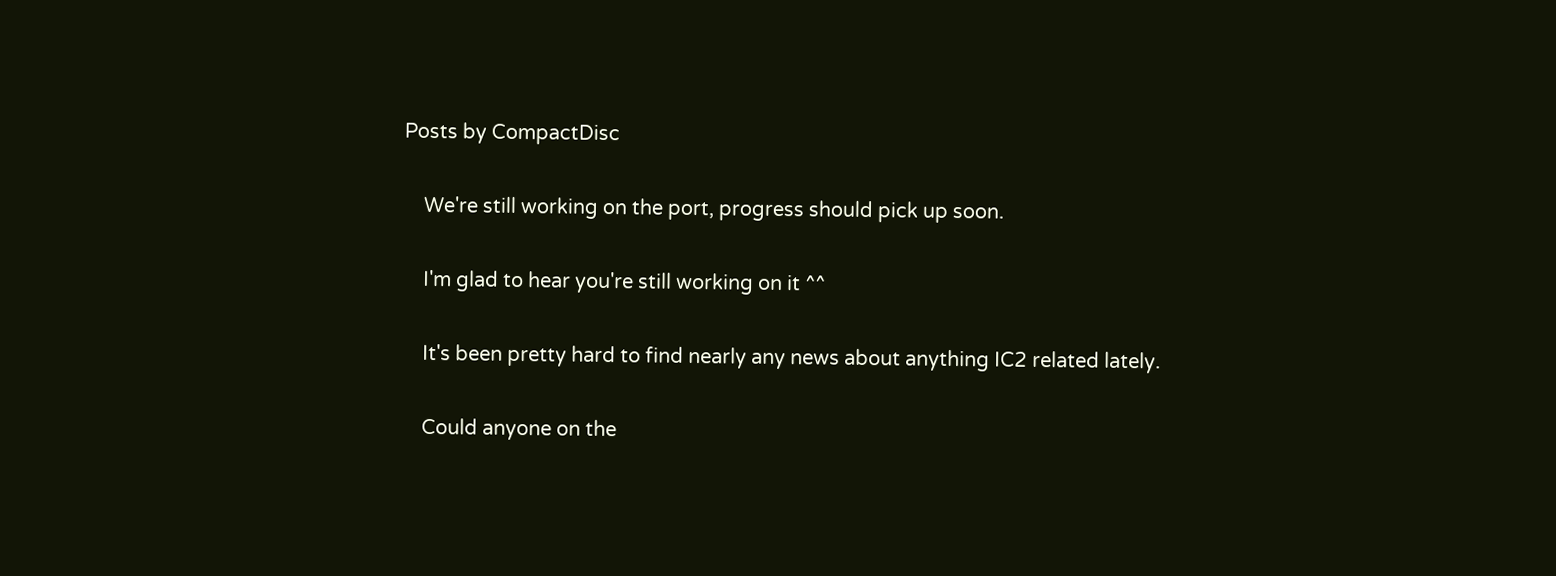Posts by CompactDisc

    We're still working on the port, progress should pick up soon.

    I'm glad to hear you're still working on it ^^

    It's been pretty hard to find nearly any news about anything IC2 related lately.

    Could anyone on the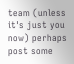team (unless it's just you now) perhaps post some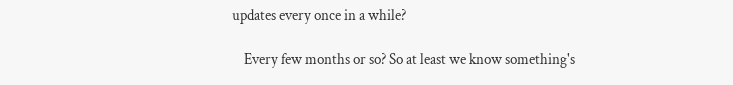updates every once in a while?

    Every few months or so? So at least we know something's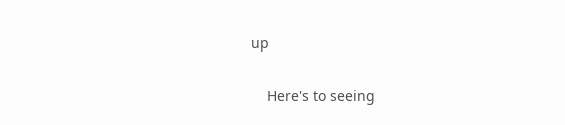up

    Here's to seeing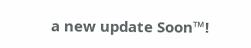a new update Soon™!